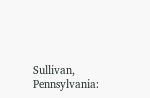Sullivan, Pennsylvania: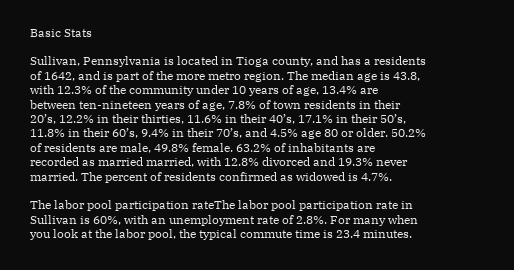Basic Stats

Sullivan, Pennsylvania is located in Tioga county, and has a residents of 1642, and is part of the more metro region. The median age is 43.8, with 12.3% of the community under 10 years of age, 13.4% are between ten-nineteen years of age, 7.8% of town residents in their 20’s, 12.2% in their thirties, 11.6% in their 40’s, 17.1% in their 50’s, 11.8% in their 60’s, 9.4% in their 70’s, and 4.5% age 80 or older. 50.2% of residents are male, 49.8% female. 63.2% of inhabitants are recorded as married married, with 12.8% divorced and 19.3% never married. The percent of residents confirmed as widowed is 4.7%.

The labor pool participation rateThe labor pool participation rate in Sullivan is 60%, with an unemployment rate of 2.8%. For many when you look at the labor pool, the typical commute time is 23.4 minutes.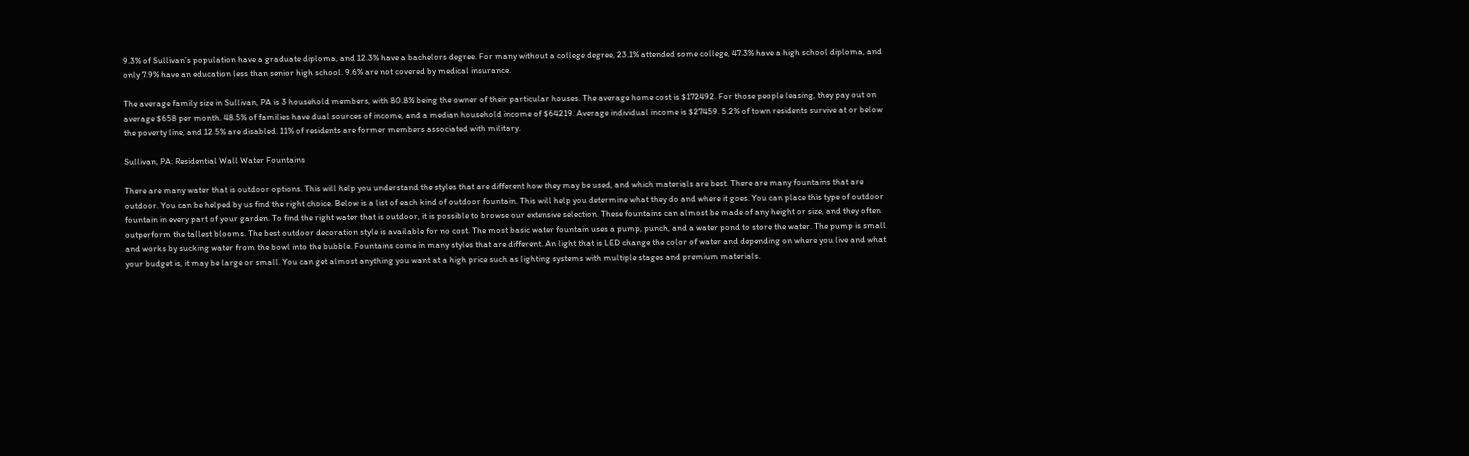9.3% of Sullivan’s population have a graduate diploma, and 12.3% have a bachelors degree. For many without a college degree, 23.1% attended some college, 47.3% have a high school diploma, and only 7.9% have an education less than senior high school. 9.6% are not covered by medical insurance.

The average family size in Sullivan, PA is 3 household members, with 80.8% being the owner of their particular houses. The average home cost is $172492. For those people leasing, they pay out on average $658 per month. 48.5% of families have dual sources of income, and a median household income of $64219. Average individual income is $27459. 5.2% of town residents survive at or below the poverty line, and 12.5% are disabled. 11% of residents are former members associated with military.

Sullivan, PA: Residential Wall Water Fountains

There are many water that is outdoor options. This will help you understand the styles that are different how they may be used, and which materials are best. There are many fountains that are outdoor. You can be helped by us find the right choice. Below is a list of each kind of outdoor fountain. This will help you determine what they do and where it goes. You can place this type of outdoor fountain in every part of your garden. To find the right water that is outdoor, it is possible to browse our extensive selection. These fountains can almost be made of any height or size, and they often outperform the tallest blooms. The best outdoor decoration style is available for no cost. The most basic water fountain uses a pump, punch, and a water pond to store the water. The pump is small and works by sucking water from the bowl into the bubble. Fountains come in many styles that are different. An light that is LED change the color of water and depending on where you live and what your budget is, it may be large or small. You can get almost anything you want at a high price such as lighting systems with multiple stages and premium materials.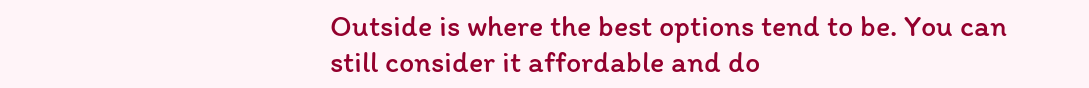Outside is where the best options tend to be. You can still consider it affordable and do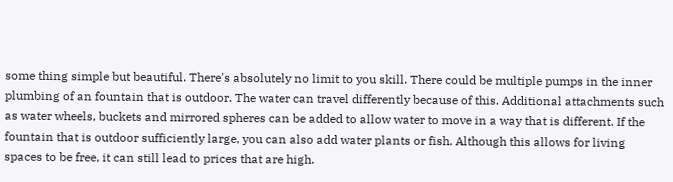some thing simple but beautiful. There's absolutely no limit to you skill. There could be multiple pumps in the inner plumbing of an fountain that is outdoor. The water can travel differently because of this. Additional attachments such as water wheels, buckets and mirrored spheres can be added to allow water to move in a way that is different. If the fountain that is outdoor sufficiently large, you can also add water plants or fish. Although this allows for living spaces to be free, it can still lead to prices that are high.